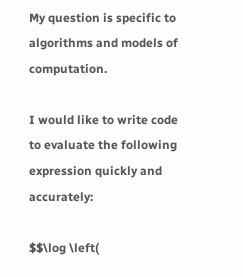My question is specific to algorithms and models of computation.

I would like to write code to evaluate the following expression quickly and accurately:

$$\log \left(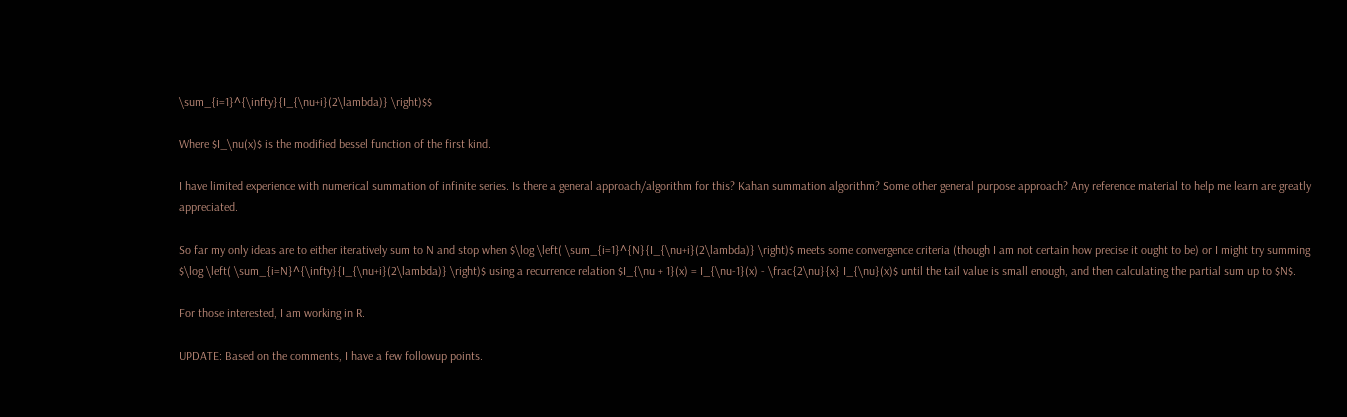\sum_{i=1}^{\infty}{I_{\nu+i}(2\lambda)} \right)$$

Where $I_\nu(x)$ is the modified bessel function of the first kind.

I have limited experience with numerical summation of infinite series. Is there a general approach/algorithm for this? Kahan summation algorithm? Some other general purpose approach? Any reference material to help me learn are greatly appreciated.

So far my only ideas are to either iteratively sum to N and stop when $\log \left( \sum_{i=1}^{N}{I_{\nu+i}(2\lambda)} \right)$ meets some convergence criteria (though I am not certain how precise it ought to be) or I might try summing $\log \left( \sum_{i=N}^{\infty}{I_{\nu+i}(2\lambda)} \right)$ using a recurrence relation $I_{\nu + 1}(x) = I_{\nu-1}(x) - \frac{2\nu}{x} I_{\nu}(x)$ until the tail value is small enough, and then calculating the partial sum up to $N$.

For those interested, I am working in R.

UPDATE: Based on the comments, I have a few followup points.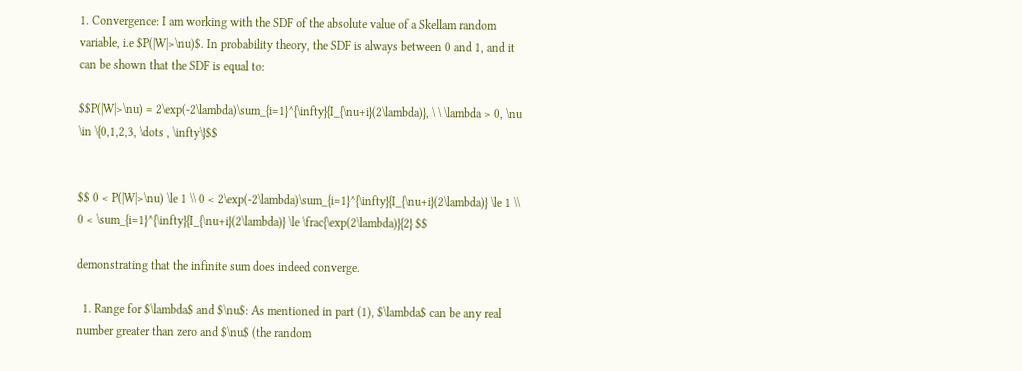1. Convergence: I am working with the SDF of the absolute value of a Skellam random variable, i.e $P(|W|>\nu)$. In probability theory, the SDF is always between 0 and 1, and it can be shown that the SDF is equal to:

$$P(|W|>\nu) = 2\exp(-2\lambda)\sum_{i=1}^{\infty}{I_{\nu+i}(2\lambda)}, \ \ \lambda > 0, \nu \in \{0,1,2,3, \dots , \infty\}$$


$$ 0 < P(|W|>\nu) \le 1 \\ 0 < 2\exp(-2\lambda)\sum_{i=1}^{\infty}{I_{\nu+i}(2\lambda)} \le 1 \\ 0 < \sum_{i=1}^{\infty}{I_{\nu+i}(2\lambda)} \le \frac{\exp(2\lambda)}{2} $$

demonstrating that the infinite sum does indeed converge.

  1. Range for $\lambda$ and $\nu$: As mentioned in part (1), $\lambda$ can be any real number greater than zero and $\nu$ (the random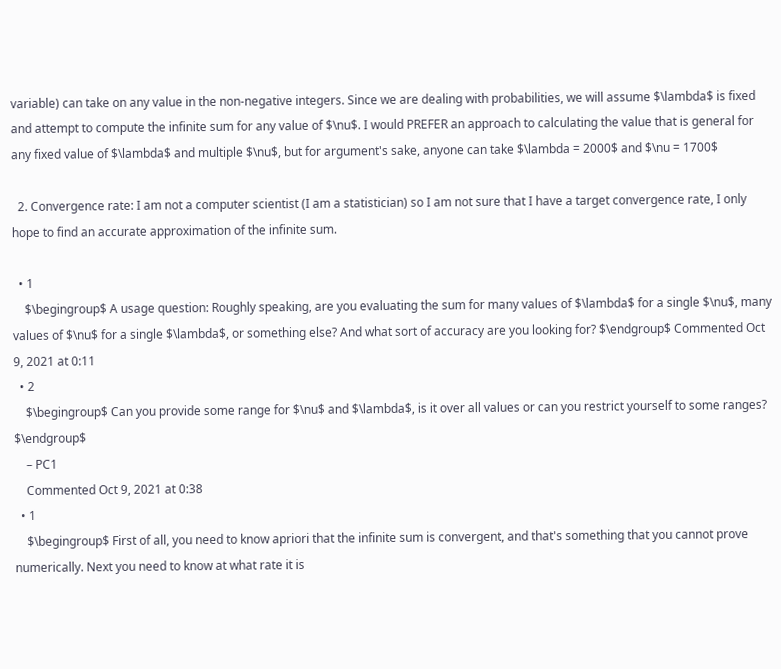variable) can take on any value in the non-negative integers. Since we are dealing with probabilities, we will assume $\lambda$ is fixed and attempt to compute the infinite sum for any value of $\nu$. I would PREFER an approach to calculating the value that is general for any fixed value of $\lambda$ and multiple $\nu$, but for argument's sake, anyone can take $\lambda = 2000$ and $\nu = 1700$

  2. Convergence rate: I am not a computer scientist (I am a statistician) so I am not sure that I have a target convergence rate, I only hope to find an accurate approximation of the infinite sum.

  • 1
    $\begingroup$ A usage question: Roughly speaking, are you evaluating the sum for many values of $\lambda$ for a single $\nu$, many values of $\nu$ for a single $\lambda$, or something else? And what sort of accuracy are you looking for? $\endgroup$ Commented Oct 9, 2021 at 0:11
  • 2
    $\begingroup$ Can you provide some range for $\nu$ and $\lambda$, is it over all values or can you restrict yourself to some ranges? $\endgroup$
    – PC1
    Commented Oct 9, 2021 at 0:38
  • 1
    $\begingroup$ First of all, you need to know apriori that the infinite sum is convergent, and that's something that you cannot prove numerically. Next you need to know at what rate it is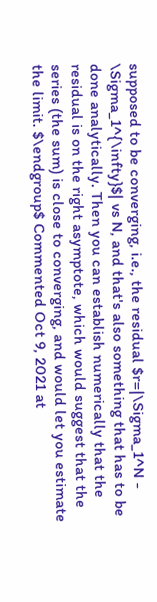supposed to be converging, i.e., the residual $r=|\Sigma_1^N - \Sigma_1^{\infty}$| vs N, and that's also something that has to be done analytically. Then you can establish numerically that the residual is on the right asymptote, which would suggest that the series (the sum) is close to converging, and would let you estimate the limit. $\endgroup$ Commented Oct 9, 2021 at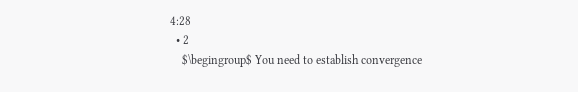4:28
  • 2
    $\begingroup$ You need to establish convergence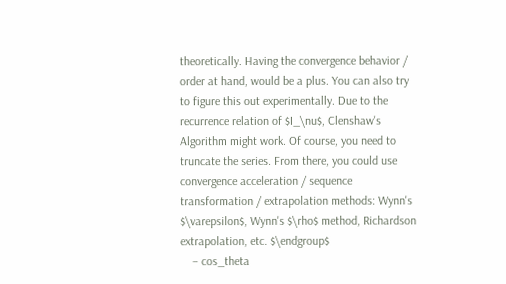theoretically. Having the convergence behavior / order at hand, would be a plus. You can also try to figure this out experimentally. Due to the recurrence relation of $I_\nu$, Clenshaw's Algorithm might work. Of course, you need to truncate the series. From there, you could use convergence acceleration / sequence transformation / extrapolation methods: Wynn's $\varepsilon$, Wynn's $\rho$ method, Richardson extrapolation, etc. $\endgroup$
    – cos_theta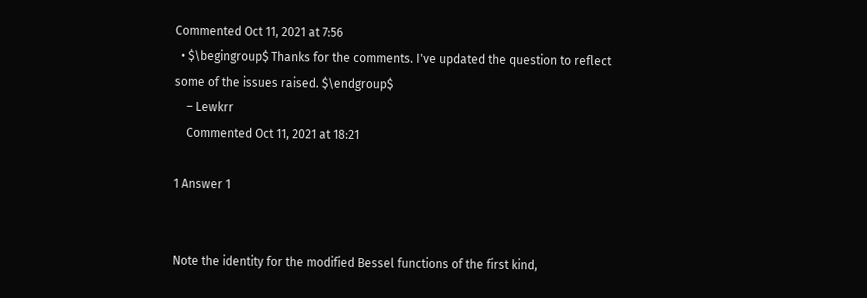Commented Oct 11, 2021 at 7:56
  • $\begingroup$ Thanks for the comments. I've updated the question to reflect some of the issues raised. $\endgroup$
    – Lewkrr
    Commented Oct 11, 2021 at 18:21

1 Answer 1


Note the identity for the modified Bessel functions of the first kind,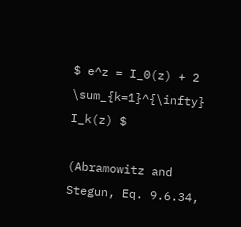$ e^z = I_0(z) + 2 \sum_{k=1}^{\infty} I_k(z) $

(Abramowitz and Stegun, Eq. 9.6.34,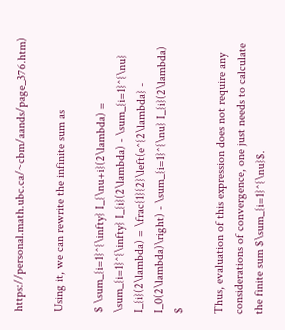https://personal.math.ubc.ca/~cbm/aands/page_376.htm)

Using it, we can rewrite the infinite sum as

$ \sum_{i=1}^{\infty} I_{\nu+i}(2\lambda) = \sum_{i=1}^{\infty} I_{i}(2\lambda) - \sum_{i=1}^{\nu} I_{i}(2\lambda) = \frac{1}{2}\left(e^{2\lambda} - I_0(2\lambda)\right) - \sum_{i=1}^{\nu} I_{i}(2\lambda) $

Thus, evaluation of this expression does not require any considerations of convergence, one just needs to calculate the finite sum $\sum_{i=1}^{\nu}$.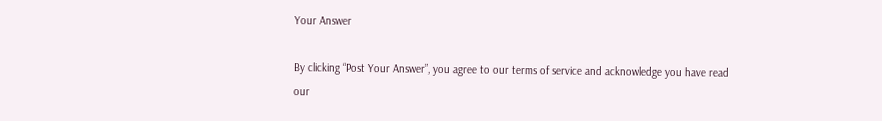Your Answer

By clicking “Post Your Answer”, you agree to our terms of service and acknowledge you have read our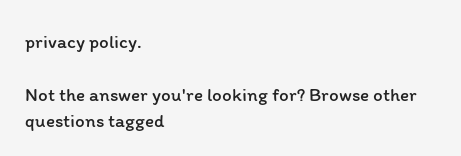privacy policy.

Not the answer you're looking for? Browse other questions tagged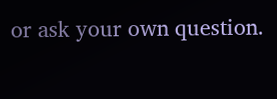or ask your own question.